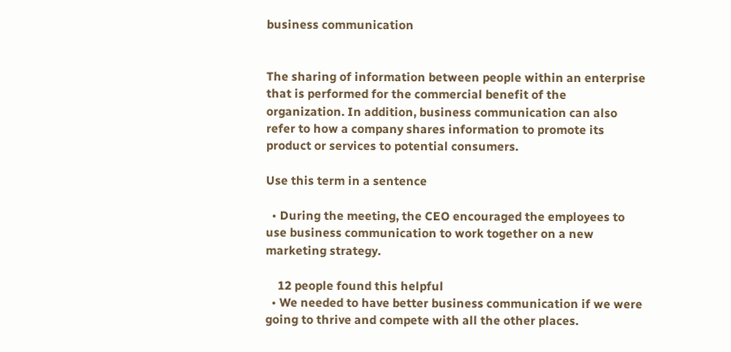business communication


The sharing of information between people within an enterprise that is performed for the commercial benefit of the organization. In addition, business communication can also refer to how a company shares information to promote its product or services to potential consumers.

Use this term in a sentence

  • During the meeting, the CEO encouraged the employees to use business communication to work together on a new marketing strategy.

    12 people found this helpful
  • We needed to have better business communication if we were going to thrive and compete with all the other places.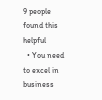9 people found this helpful
  • You need to excel in business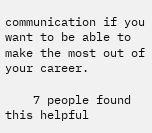communication if you want to be able to make the most out of your career.

    7 people found this helpful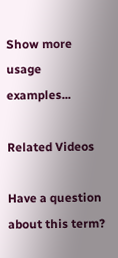Show more usage examples...

Related Videos

Have a question about this term?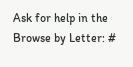Ask for help in the
Browse by Letter: #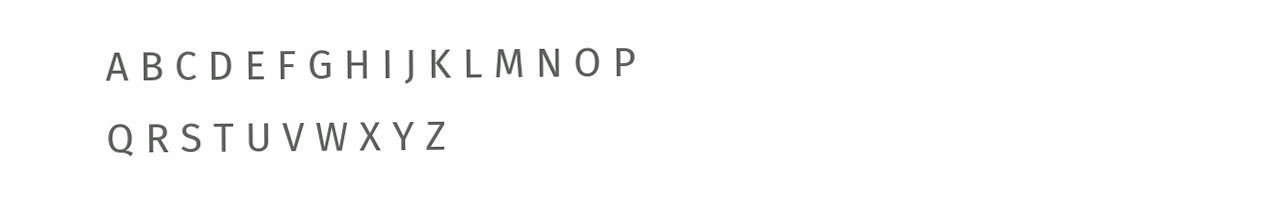A B C D E F G H I J K L M N O P Q R S T U V W X Y Z